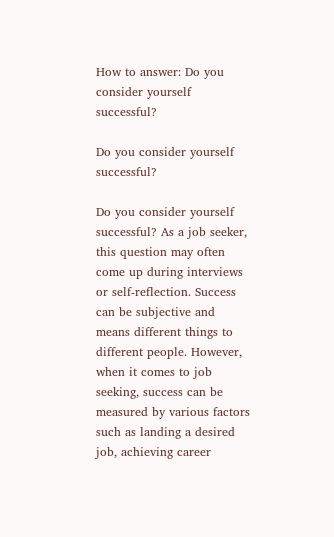How to answer: Do you consider yourself successful?

Do you consider yourself successful?

Do you consider yourself successful? As a job seeker, this question may often come up during interviews or self-reflection. Success can be subjective and means different things to different people. However, when it comes to job seeking, success can be measured by various factors such as landing a desired job, achieving career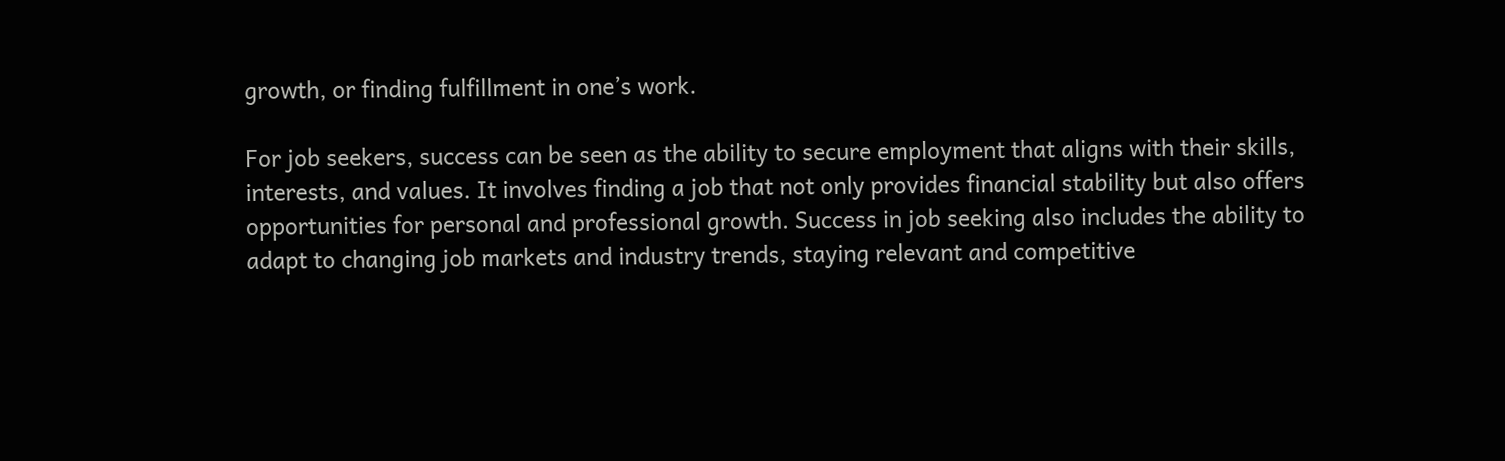growth, or finding fulfillment in one’s work.

For job seekers, success can be seen as the ability to secure employment that aligns with their skills, interests, and values. It involves finding a job that not only provides financial stability but also offers opportunities for personal and professional growth. Success in job seeking also includes the ability to adapt to changing job markets and industry trends, staying relevant and competitive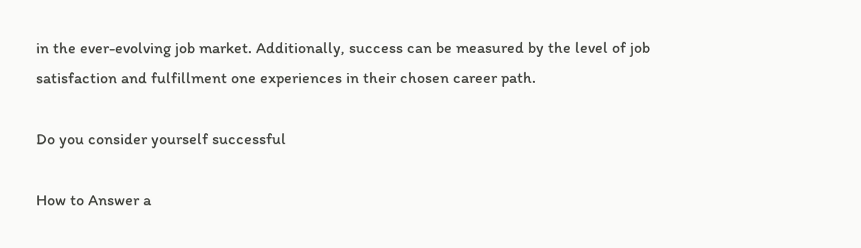in the ever-evolving job market. Additionally, success can be measured by the level of job satisfaction and fulfillment one experiences in their chosen career path.

Do you consider yourself successful

How to Answer a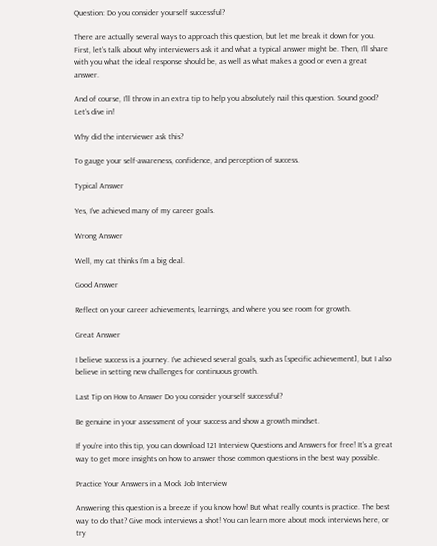Question: Do you consider yourself successful?

There are actually several ways to approach this question, but let me break it down for you. First, let’s talk about why interviewers ask it and what a typical answer might be. Then, I’ll share with you what the ideal response should be, as well as what makes a good or even a great answer.

And of course, I’ll throw in an extra tip to help you absolutely nail this question. Sound good? Let’s dive in!

Why did the interviewer ask this?

To gauge your self-awareness, confidence, and perception of success.

Typical Answer

Yes, I’ve achieved many of my career goals.

Wrong Answer

Well, my cat thinks I’m a big deal.

Good Answer

Reflect on your career achievements, learnings, and where you see room for growth.

Great Answer

I believe success is a journey. I’ve achieved several goals, such as [specific achievement], but I also believe in setting new challenges for continuous growth.

Last Tip on How to Answer Do you consider yourself successful?

Be genuine in your assessment of your success and show a growth mindset.

If you’re into this tip, you can download 121 Interview Questions and Answers for free! It’s a great way to get more insights on how to answer those common questions in the best way possible.

Practice Your Answers in a Mock Job Interview

Answering this question is a breeze if you know how! But what really counts is practice. The best way to do that? Give mock interviews a shot! You can learn more about mock interviews here, or try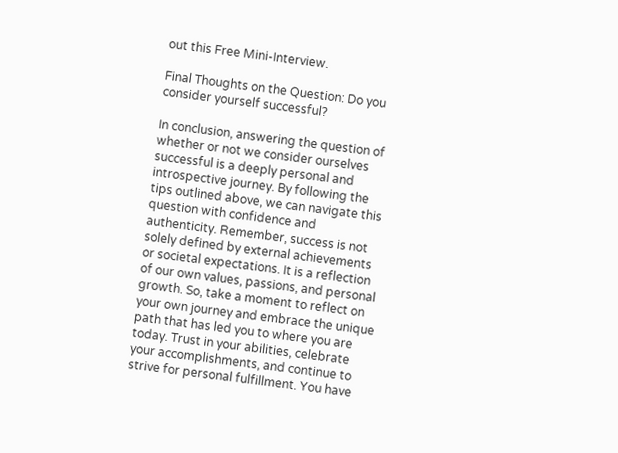out this Free Mini-Interview.

Final Thoughts on the Question: Do you consider yourself successful?

In conclusion, answering the question of whether or not we consider ourselves successful is a deeply personal and introspective journey. By following the tips outlined above, we can navigate this question with confidence and authenticity. Remember, success is not solely defined by external achievements or societal expectations. It is a reflection of our own values, passions, and personal growth. So, take a moment to reflect on your own journey and embrace the unique path that has led you to where you are today. Trust in your abilities, celebrate your accomplishments, and continue to strive for personal fulfillment. You have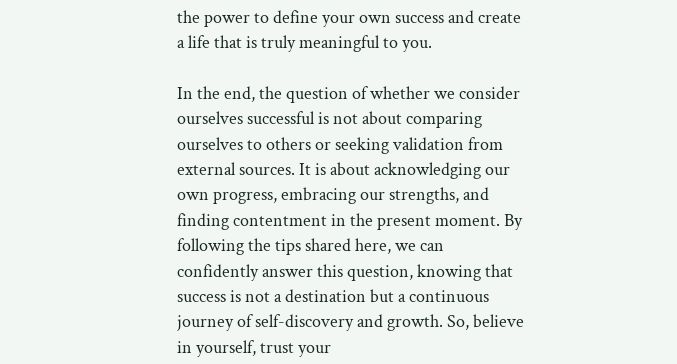the power to define your own success and create a life that is truly meaningful to you.

In the end, the question of whether we consider ourselves successful is not about comparing ourselves to others or seeking validation from external sources. It is about acknowledging our own progress, embracing our strengths, and finding contentment in the present moment. By following the tips shared here, we can confidently answer this question, knowing that success is not a destination but a continuous journey of self-discovery and growth. So, believe in yourself, trust your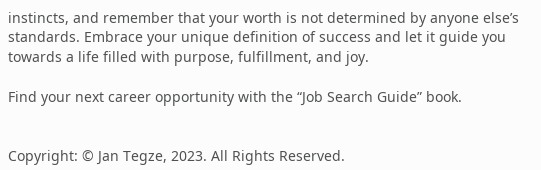instincts, and remember that your worth is not determined by anyone else’s standards. Embrace your unique definition of success and let it guide you towards a life filled with purpose, fulfillment, and joy.

Find your next career opportunity with the “Job Search Guide” book.


Copyright: © Jan Tegze, 2023. All Rights Reserved.